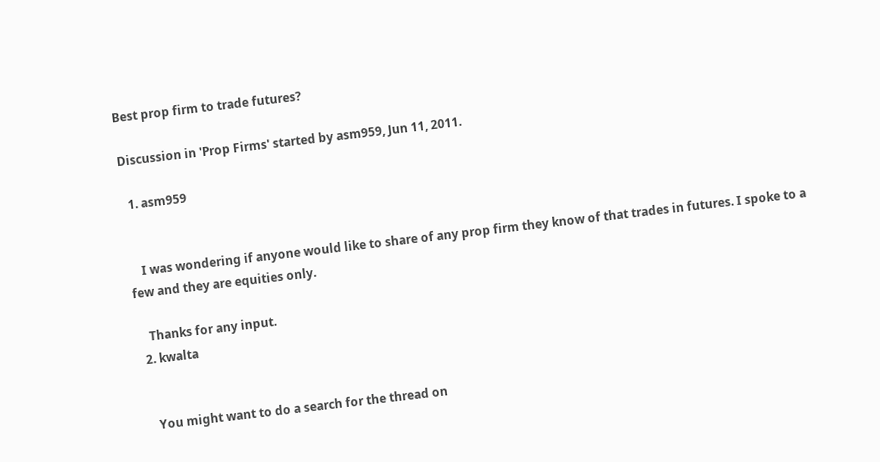Best prop firm to trade futures?

Discussion in 'Prop Firms' started by asm959, Jun 11, 2011.

  1. asm959


    I was wondering if anyone would like to share of any prop firm they know of that trades in futures. I spoke to a few and they are equities only.

    Thanks for any input.
  2. kwalta


    You might want to do a search for the thread on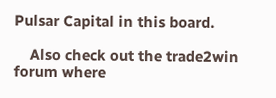Pulsar Capital in this board.

    Also check out the trade2win forum where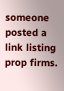someone posted a link listing prop firms.